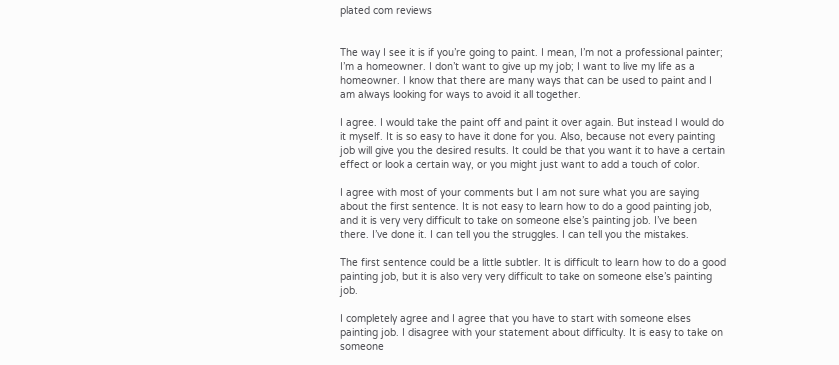plated com reviews


The way I see it is if you’re going to paint. I mean, I’m not a professional painter; I’m a homeowner. I don’t want to give up my job; I want to live my life as a homeowner. I know that there are many ways that can be used to paint and I am always looking for ways to avoid it all together.

I agree. I would take the paint off and paint it over again. But instead I would do it myself. It is so easy to have it done for you. Also, because not every painting job will give you the desired results. It could be that you want it to have a certain effect or look a certain way, or you might just want to add a touch of color.

I agree with most of your comments but I am not sure what you are saying about the first sentence. It is not easy to learn how to do a good painting job, and it is very very difficult to take on someone else’s painting job. I’ve been there. I’ve done it. I can tell you the struggles. I can tell you the mistakes.

The first sentence could be a little subtler. It is difficult to learn how to do a good painting job, but it is also very very difficult to take on someone else’s painting job.

I completely agree and I agree that you have to start with someone elses painting job. I disagree with your statement about difficulty. It is easy to take on someone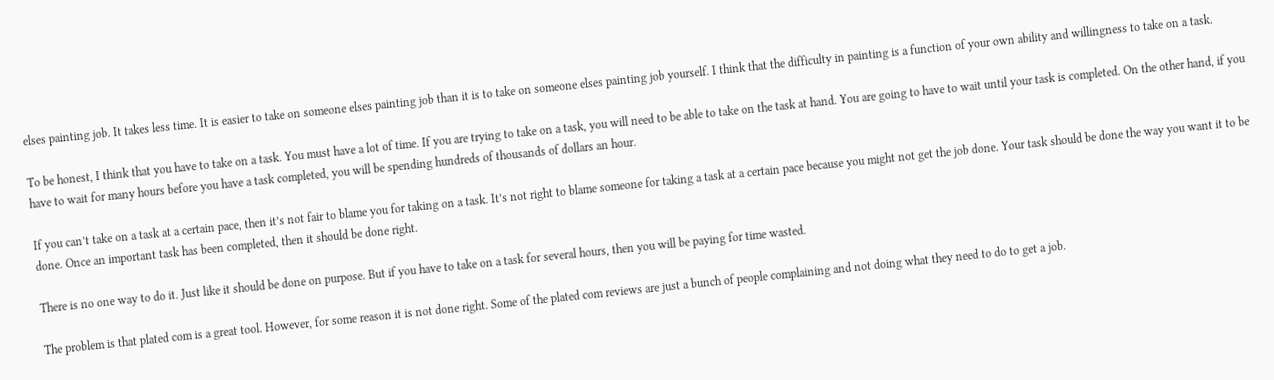elses painting job. It takes less time. It is easier to take on someone elses painting job than it is to take on someone elses painting job yourself. I think that the difficulty in painting is a function of your own ability and willingness to take on a task.

To be honest, I think that you have to take on a task. You must have a lot of time. If you are trying to take on a task, you will need to be able to take on the task at hand. You are going to have to wait until your task is completed. On the other hand, if you have to wait for many hours before you have a task completed, you will be spending hundreds of thousands of dollars an hour.

If you can’t take on a task at a certain pace, then it’s not fair to blame you for taking on a task. It’s not right to blame someone for taking a task at a certain pace because you might not get the job done. Your task should be done the way you want it to be done. Once an important task has been completed, then it should be done right.

There is no one way to do it. Just like it should be done on purpose. But if you have to take on a task for several hours, then you will be paying for time wasted.

The problem is that plated com is a great tool. However, for some reason it is not done right. Some of the plated com reviews are just a bunch of people complaining and not doing what they need to do to get a job.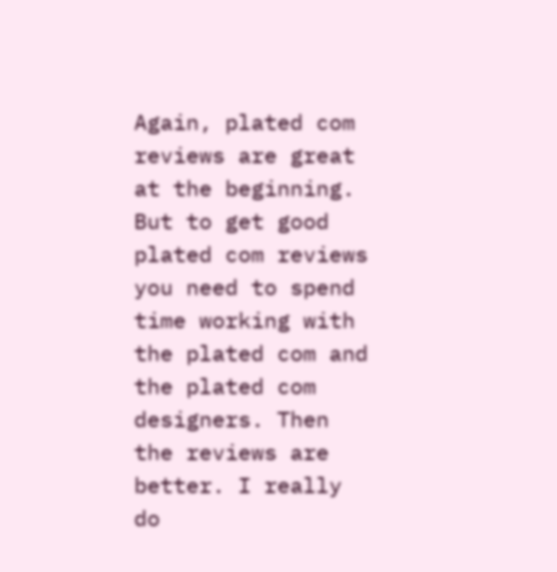Again, plated com reviews are great at the beginning. But to get good plated com reviews you need to spend time working with the plated com and the plated com designers. Then the reviews are better. I really do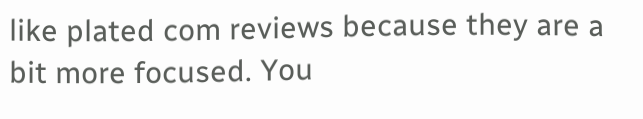like plated com reviews because they are a bit more focused. You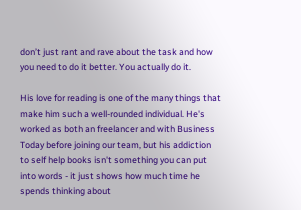don’t just rant and rave about the task and how you need to do it better. You actually do it.

His love for reading is one of the many things that make him such a well-rounded individual. He's worked as both an freelancer and with Business Today before joining our team, but his addiction to self help books isn't something you can put into words - it just shows how much time he spends thinking about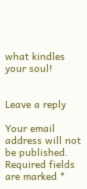what kindles your soul!


Leave a reply

Your email address will not be published. Required fields are marked *